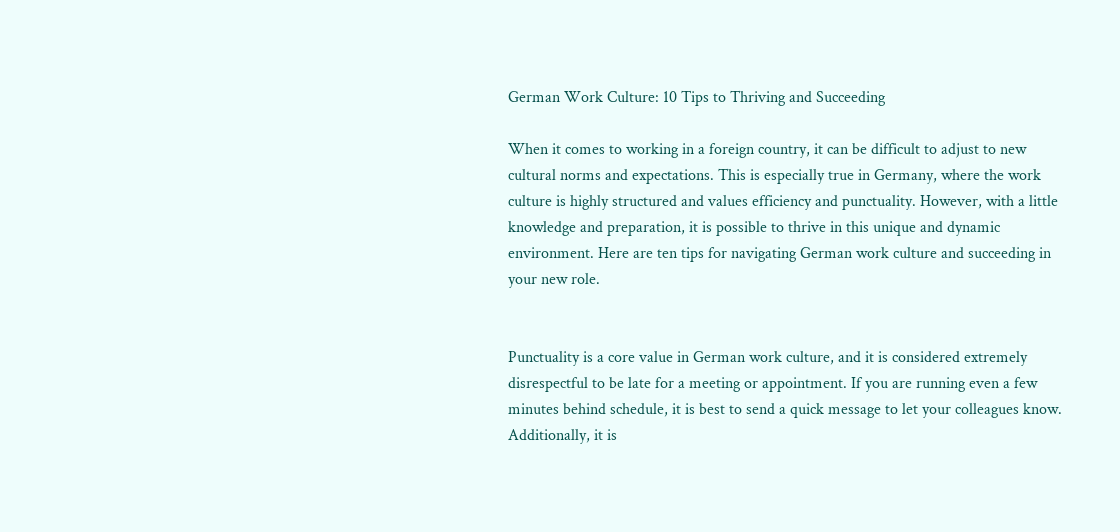German Work Culture: 10 Tips to Thriving and Succeeding

When it comes to working in a foreign country, it can be difficult to adjust to new cultural norms and expectations. This is especially true in Germany, where the work culture is highly structured and values efficiency and punctuality. However, with a little knowledge and preparation, it is possible to thrive in this unique and dynamic environment. Here are ten tips for navigating German work culture and succeeding in your new role.


Punctuality is a core value in German work culture, and it is considered extremely disrespectful to be late for a meeting or appointment. If you are running even a few minutes behind schedule, it is best to send a quick message to let your colleagues know. Additionally, it is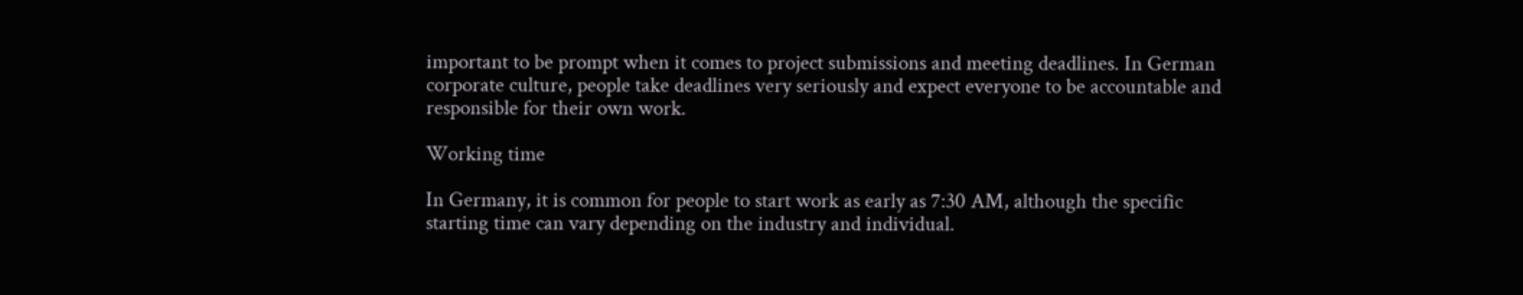important to be prompt when it comes to project submissions and meeting deadlines. In German corporate culture, people take deadlines very seriously and expect everyone to be accountable and responsible for their own work.

Working time

In Germany, it is common for people to start work as early as 7:30 AM, although the specific starting time can vary depending on the industry and individual.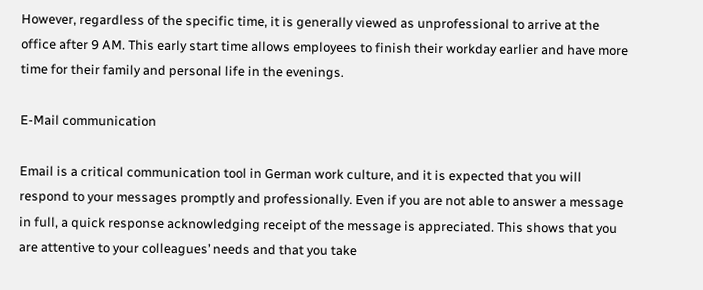However, regardless of the specific time, it is generally viewed as unprofessional to arrive at the office after 9 AM. This early start time allows employees to finish their workday earlier and have more time for their family and personal life in the evenings.

E-Mail communication

Email is a critical communication tool in German work culture, and it is expected that you will respond to your messages promptly and professionally. Even if you are not able to answer a message in full, a quick response acknowledging receipt of the message is appreciated. This shows that you are attentive to your colleagues’ needs and that you take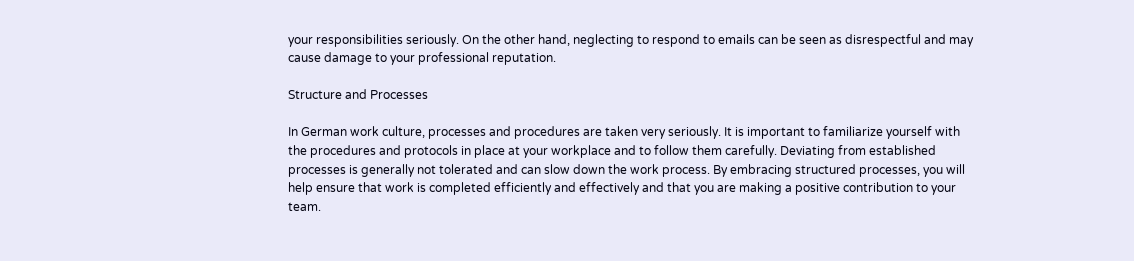your responsibilities seriously. On the other hand, neglecting to respond to emails can be seen as disrespectful and may cause damage to your professional reputation.

Structure and Processes

In German work culture, processes and procedures are taken very seriously. It is important to familiarize yourself with the procedures and protocols in place at your workplace and to follow them carefully. Deviating from established processes is generally not tolerated and can slow down the work process. By embracing structured processes, you will help ensure that work is completed efficiently and effectively and that you are making a positive contribution to your team.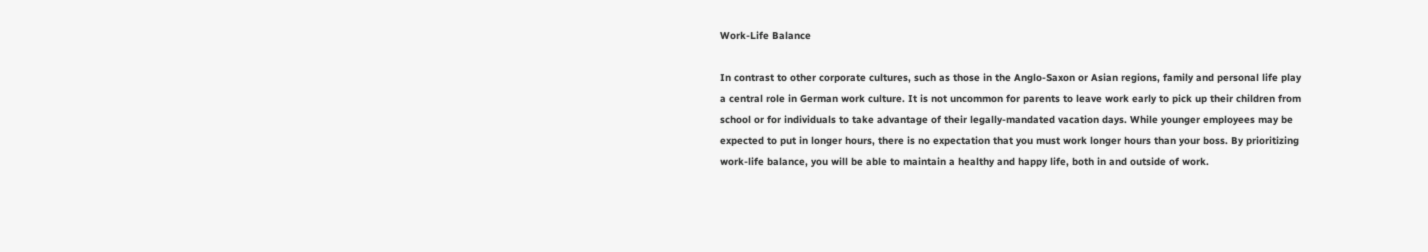Work-Life Balance

In contrast to other corporate cultures, such as those in the Anglo-Saxon or Asian regions, family and personal life play a central role in German work culture. It is not uncommon for parents to leave work early to pick up their children from school or for individuals to take advantage of their legally-mandated vacation days. While younger employees may be expected to put in longer hours, there is no expectation that you must work longer hours than your boss. By prioritizing work-life balance, you will be able to maintain a healthy and happy life, both in and outside of work.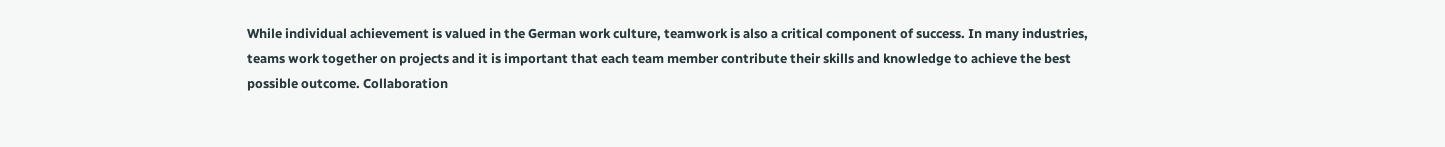While individual achievement is valued in the German work culture, teamwork is also a critical component of success. In many industries, teams work together on projects and it is important that each team member contribute their skills and knowledge to achieve the best possible outcome. Collaboration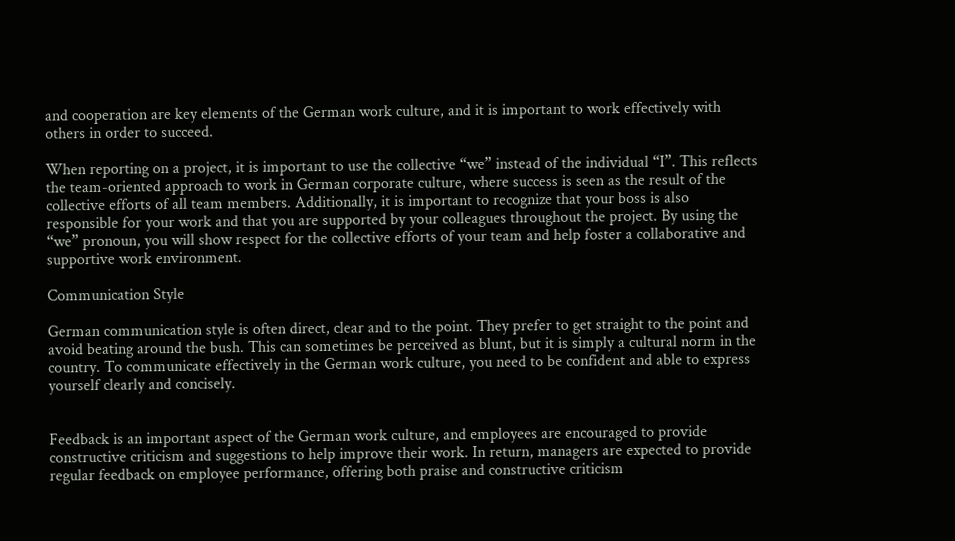and cooperation are key elements of the German work culture, and it is important to work effectively with others in order to succeed.

When reporting on a project, it is important to use the collective “we” instead of the individual “I”. This reflects the team-oriented approach to work in German corporate culture, where success is seen as the result of the collective efforts of all team members. Additionally, it is important to recognize that your boss is also responsible for your work and that you are supported by your colleagues throughout the project. By using the “we” pronoun, you will show respect for the collective efforts of your team and help foster a collaborative and supportive work environment.

Communication Style

German communication style is often direct, clear and to the point. They prefer to get straight to the point and avoid beating around the bush. This can sometimes be perceived as blunt, but it is simply a cultural norm in the country. To communicate effectively in the German work culture, you need to be confident and able to express yourself clearly and concisely.


Feedback is an important aspect of the German work culture, and employees are encouraged to provide constructive criticism and suggestions to help improve their work. In return, managers are expected to provide regular feedback on employee performance, offering both praise and constructive criticism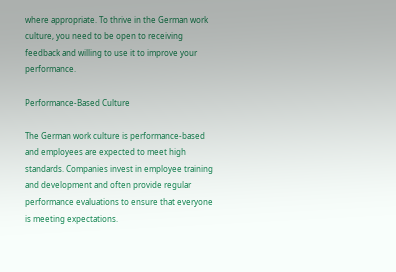where appropriate. To thrive in the German work culture, you need to be open to receiving feedback and willing to use it to improve your performance.

Performance-Based Culture

The German work culture is performance-based and employees are expected to meet high standards. Companies invest in employee training and development and often provide regular performance evaluations to ensure that everyone is meeting expectations.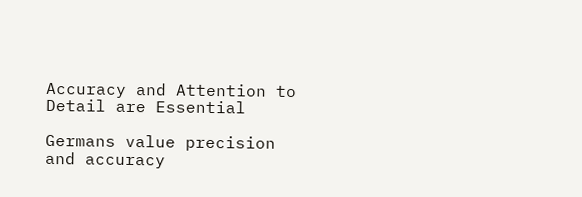Accuracy and Attention to Detail are Essential

Germans value precision and accuracy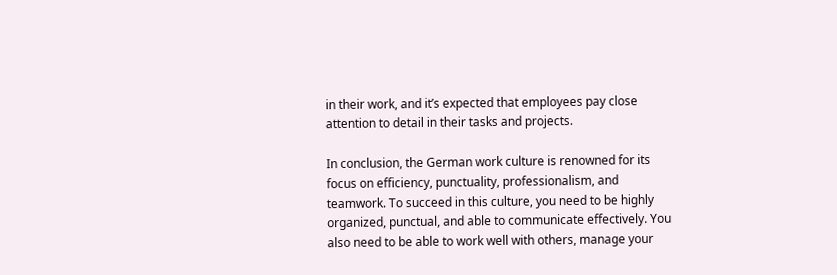in their work, and it’s expected that employees pay close attention to detail in their tasks and projects.

In conclusion, the German work culture is renowned for its focus on efficiency, punctuality, professionalism, and teamwork. To succeed in this culture, you need to be highly organized, punctual, and able to communicate effectively. You also need to be able to work well with others, manage your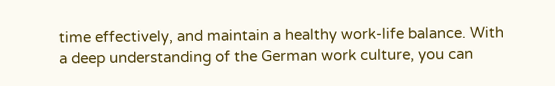time effectively, and maintain a healthy work-life balance. With a deep understanding of the German work culture, you can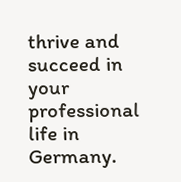thrive and succeed in your professional life in Germany.